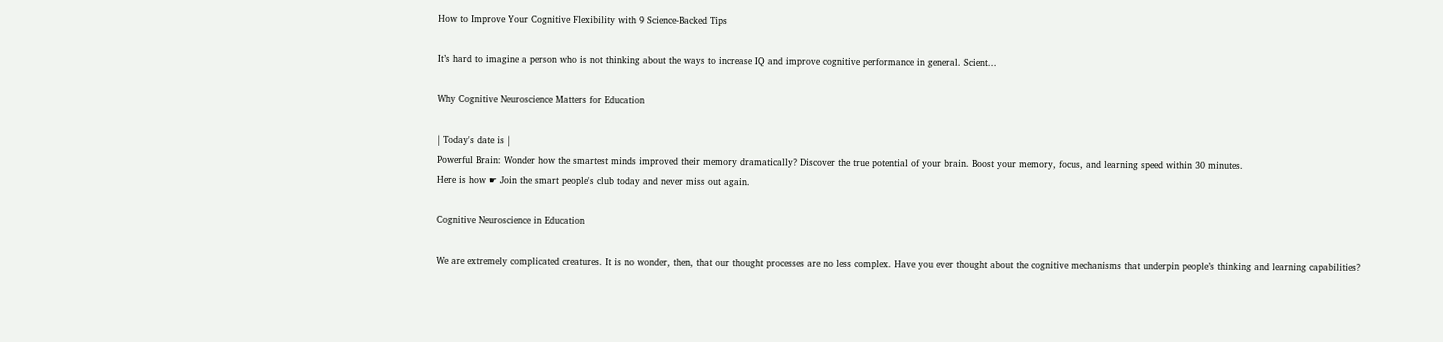How to Improve Your Cognitive Flexibility with 9 Science-Backed Tips

It’s hard to imagine a person who is not thinking about the ways to increase IQ and improve cognitive performance in general. Scient...

Why Cognitive Neuroscience Matters for Education

| Today's date is |
Powerful Brain: Wonder how the smartest minds improved their memory dramatically? Discover the true potential of your brain. Boost your memory, focus, and learning speed within 30 minutes.
Here is how ☛ Join the smart people's club today and never miss out again.

Cognitive Neuroscience in Education

We are extremely complicated creatures. It is no wonder, then, that our thought processes are no less complex. Have you ever thought about the cognitive mechanisms that underpin people’s thinking and learning capabilities?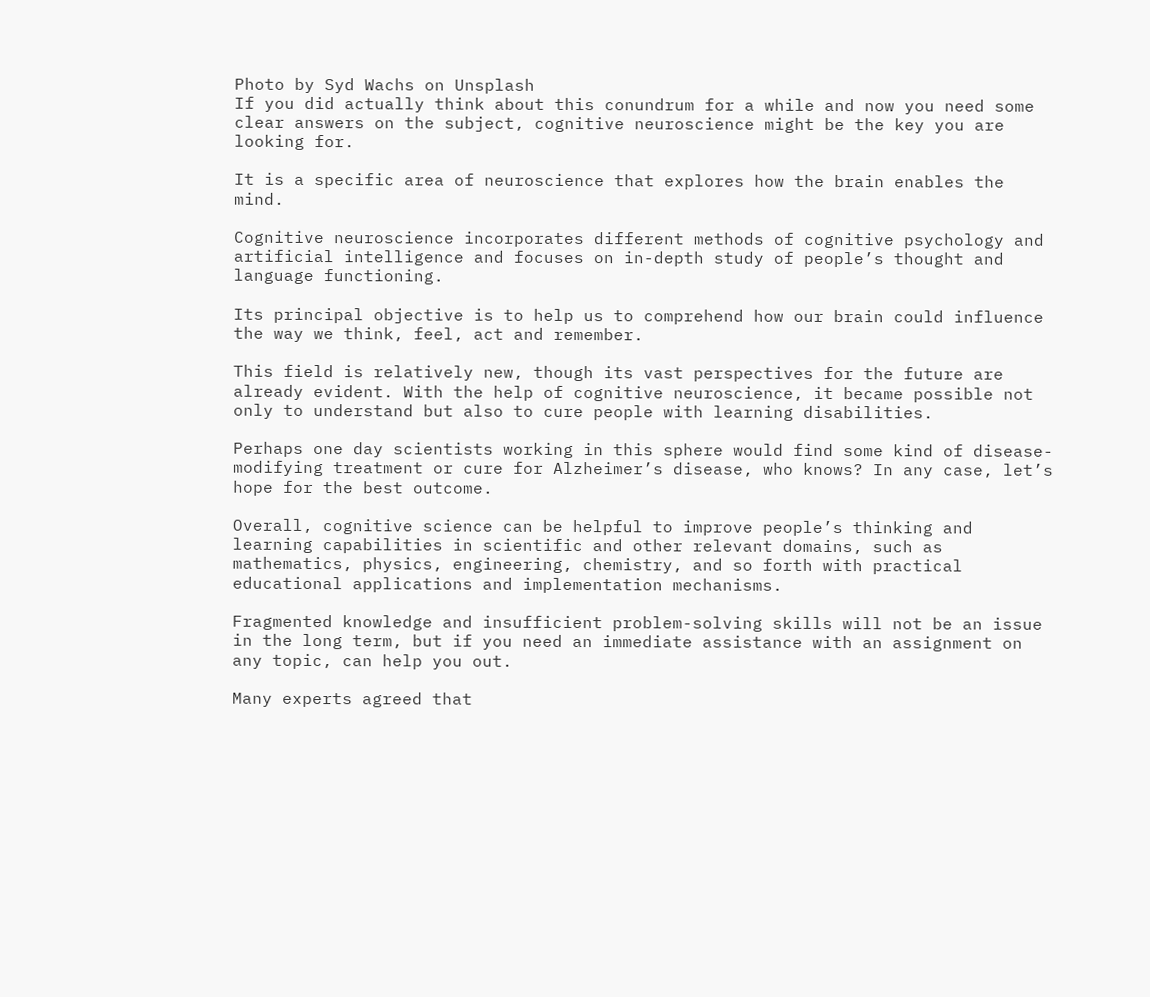Photo by Syd Wachs on Unsplash
If you did actually think about this conundrum for a while and now you need some clear answers on the subject, cognitive neuroscience might be the key you are looking for.

It is a specific area of neuroscience that explores how the brain enables the mind.

Cognitive neuroscience incorporates different methods of cognitive psychology and artificial intelligence and focuses on in-depth study of people’s thought and language functioning.

Its principal objective is to help us to comprehend how our brain could influence the way we think, feel, act and remember.

This field is relatively new, though its vast perspectives for the future are already evident. With the help of cognitive neuroscience, it became possible not only to understand but also to cure people with learning disabilities.

Perhaps one day scientists working in this sphere would find some kind of disease-modifying treatment or cure for Alzheimer’s disease, who knows? In any case, let’s hope for the best outcome.

Overall, cognitive science can be helpful to improve people’s thinking and learning capabilities in scientific and other relevant domains, such as mathematics, physics, engineering, chemistry, and so forth with practical educational applications and implementation mechanisms.

Fragmented knowledge and insufficient problem-solving skills will not be an issue in the long term, but if you need an immediate assistance with an assignment on any topic, can help you out.

Many experts agreed that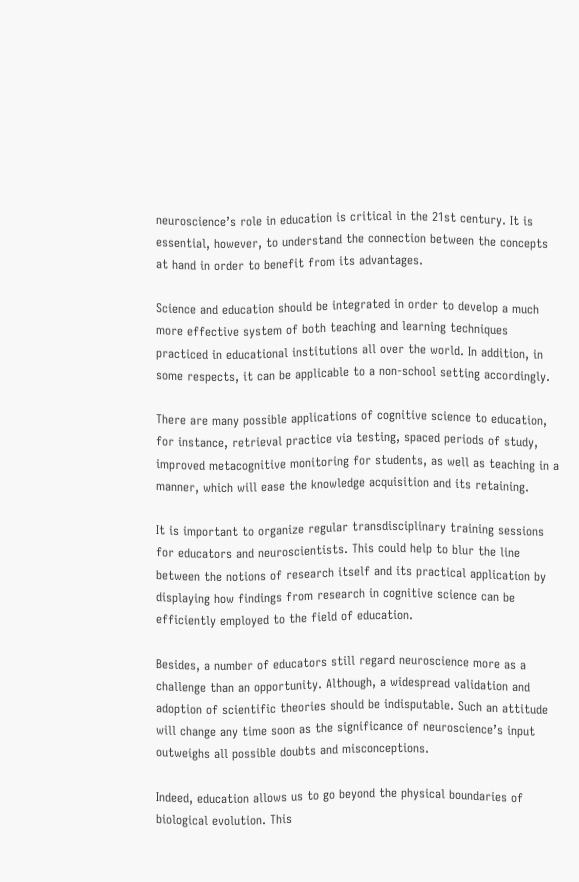neuroscience’s role in education is critical in the 21st century. It is essential, however, to understand the connection between the concepts at hand in order to benefit from its advantages.

Science and education should be integrated in order to develop a much more effective system of both teaching and learning techniques practiced in educational institutions all over the world. In addition, in some respects, it can be applicable to a non-school setting accordingly.

There are many possible applications of cognitive science to education, for instance, retrieval practice via testing, spaced periods of study, improved metacognitive monitoring for students, as well as teaching in a manner, which will ease the knowledge acquisition and its retaining.

It is important to organize regular transdisciplinary training sessions for educators and neuroscientists. This could help to blur the line between the notions of research itself and its practical application by displaying how findings from research in cognitive science can be efficiently employed to the field of education.

Besides, a number of educators still regard neuroscience more as a challenge than an opportunity. Although, a widespread validation and adoption of scientific theories should be indisputable. Such an attitude will change any time soon as the significance of neuroscience’s input outweighs all possible doubts and misconceptions.

Indeed, education allows us to go beyond the physical boundaries of biological evolution. This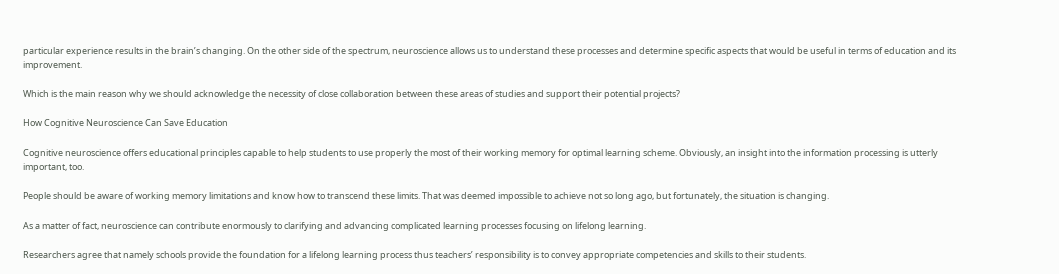particular experience results in the brain’s changing. On the other side of the spectrum, neuroscience allows us to understand these processes and determine specific aspects that would be useful in terms of education and its improvement.

Which is the main reason why we should acknowledge the necessity of close collaboration between these areas of studies and support their potential projects?

How Cognitive Neuroscience Can Save Education

Cognitive neuroscience offers educational principles capable to help students to use properly the most of their working memory for optimal learning scheme. Obviously, an insight into the information processing is utterly important, too.

People should be aware of working memory limitations and know how to transcend these limits. That was deemed impossible to achieve not so long ago, but fortunately, the situation is changing.

As a matter of fact, neuroscience can contribute enormously to clarifying and advancing complicated learning processes focusing on lifelong learning.

Researchers agree that namely schools provide the foundation for a lifelong learning process thus teachers’ responsibility is to convey appropriate competencies and skills to their students.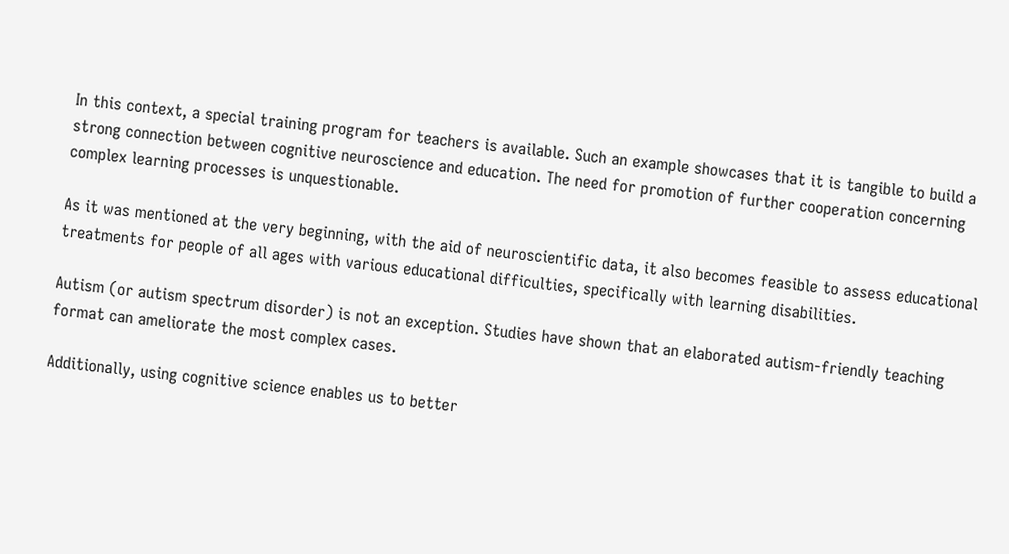In this context, a special training program for teachers is available. Such an example showcases that it is tangible to build a strong connection between cognitive neuroscience and education. The need for promotion of further cooperation concerning complex learning processes is unquestionable.

As it was mentioned at the very beginning, with the aid of neuroscientific data, it also becomes feasible to assess educational treatments for people of all ages with various educational difficulties, specifically with learning disabilities.

Autism (or autism spectrum disorder) is not an exception. Studies have shown that an elaborated autism-friendly teaching format can ameliorate the most complex cases.

Additionally, using cognitive science enables us to better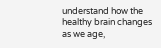understand how the healthy brain changes as we age,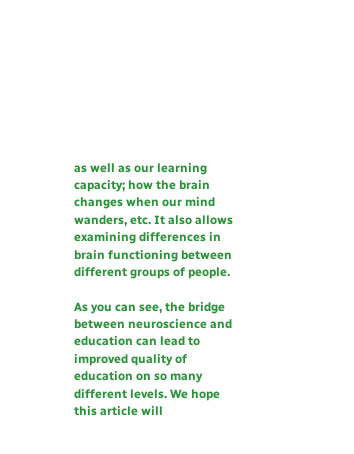as well as our learning capacity; how the brain changes when our mind wanders, etc. It also allows examining differences in brain functioning between different groups of people.

As you can see, the bridge between neuroscience and education can lead to improved quality of education on so many different levels. We hope this article will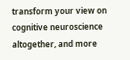transform your view on cognitive neuroscience altogether, and more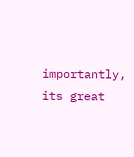importantly, its great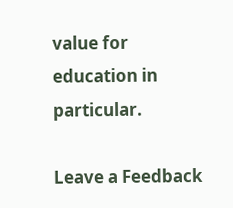value for education in particular.

Leave a Feedback